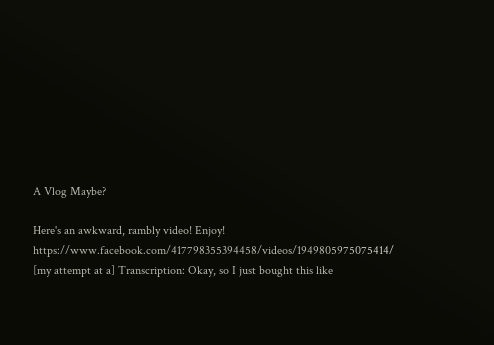A Vlog Maybe?

Here's an awkward, rambly video! Enjoy!   https://www.facebook.com/417798355394458/videos/1949805975075414/ [my attempt at a] Transcription: Okay, so I just bought this like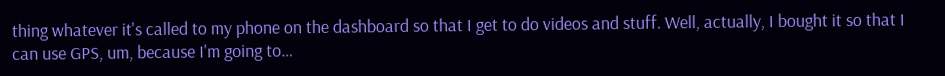thing whatever it's called to my phone on the dashboard so that I get to do videos and stuff. Well, actually, I bought it so that I can use GPS, um, because I'm going to…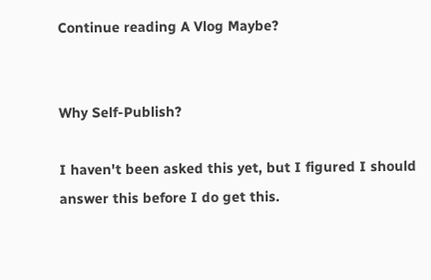Continue reading A Vlog Maybe?


Why Self-Publish?

I haven't been asked this yet, but I figured I should answer this before I do get this.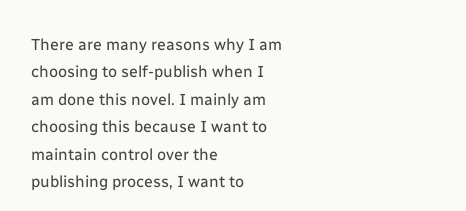There are many reasons why I am choosing to self-publish when I am done this novel. I mainly am choosing this because I want to maintain control over the publishing process, I want to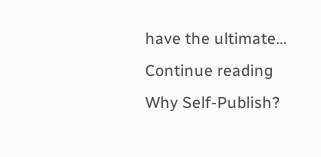have the ultimate… Continue reading Why Self-Publish?